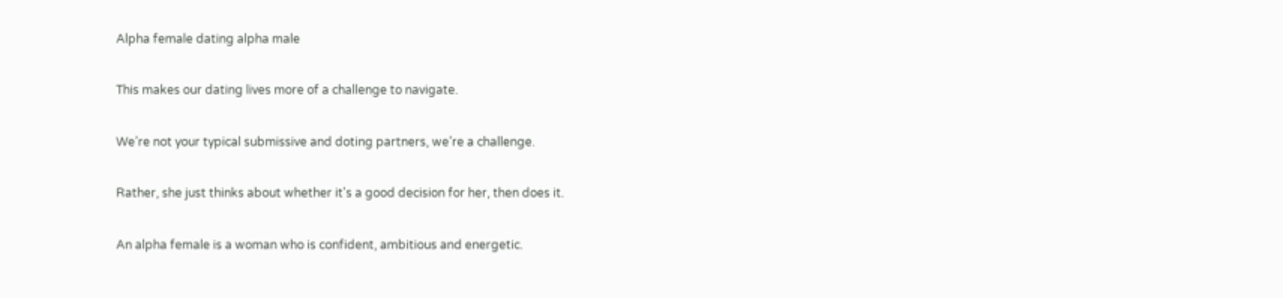Alpha female dating alpha male

This makes our dating lives more of a challenge to navigate.

We’re not your typical submissive and doting partners, we’re a challenge.

Rather, she just thinks about whether it's a good decision for her, then does it.

An alpha female is a woman who is confident, ambitious and energetic.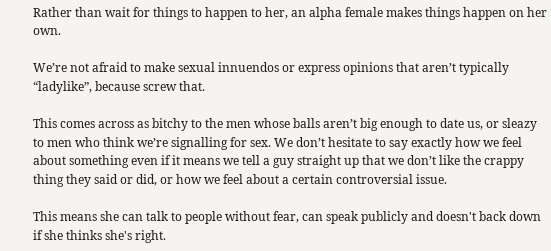Rather than wait for things to happen to her, an alpha female makes things happen on her own.

We’re not afraid to make sexual innuendos or express opinions that aren’t typically “ladylike”, because screw that.

This comes across as bitchy to the men whose balls aren’t big enough to date us, or sleazy to men who think we’re signalling for sex. We don’t hesitate to say exactly how we feel about something even if it means we tell a guy straight up that we don’t like the crappy thing they said or did, or how we feel about a certain controversial issue.

This means she can talk to people without fear, can speak publicly and doesn't back down if she thinks she's right.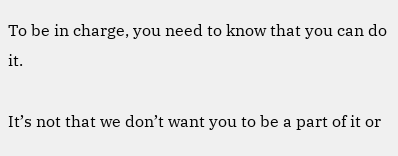To be in charge, you need to know that you can do it.

It’s not that we don’t want you to be a part of it or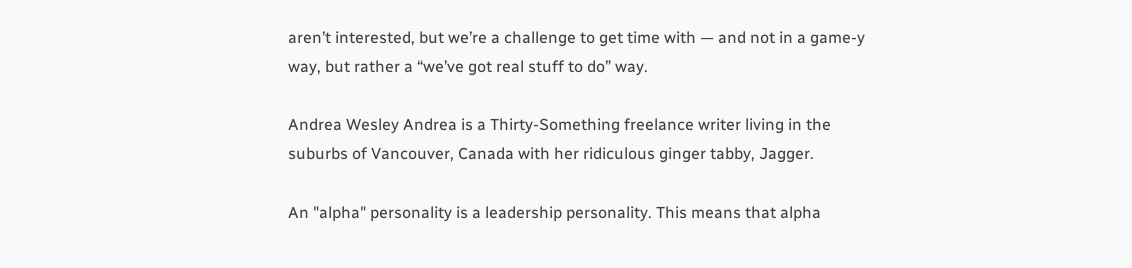aren’t interested, but we’re a challenge to get time with — and not in a game-y way, but rather a “we’ve got real stuff to do” way.

Andrea Wesley Andrea is a Thirty-Something freelance writer living in the suburbs of Vancouver, Canada with her ridiculous ginger tabby, Jagger.

An "alpha" personality is a leadership personality. This means that alpha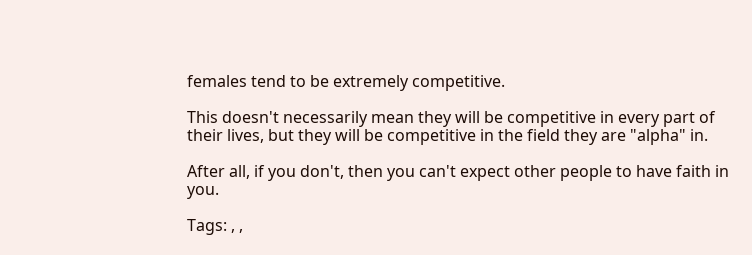females tend to be extremely competitive.

This doesn't necessarily mean they will be competitive in every part of their lives, but they will be competitive in the field they are "alpha" in.

After all, if you don't, then you can't expect other people to have faith in you.

Tags: , ,